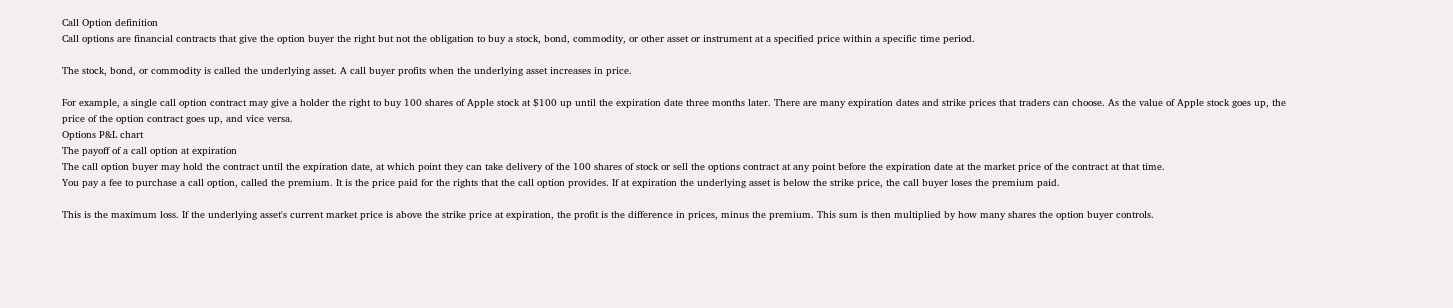Call Option definition
Call options are financial contracts that give the option buyer the right but not the obligation to buy a stock, bond, commodity, or other asset or instrument at a specified price within a specific time period.

The stock, bond, or commodity is called the underlying asset. A call buyer profits when the underlying asset increases in price.

For example, a single call option contract may give a holder the right to buy 100 shares of Apple stock at $100 up until the expiration date three months later. There are many expiration dates and strike prices that traders can choose. As the value of Apple stock goes up, the price of the option contract goes up, and vice versa.
Options P&L chart
The payoff of a call option at expiration
The call option buyer may hold the contract until the expiration date, at which point they can take delivery of the 100 shares of stock or sell the options contract at any point before the expiration date at the market price of the contract at that time.
You pay a fee to purchase a call option, called the premium. It is the price paid for the rights that the call option provides. If at expiration the underlying asset is below the strike price, the call buyer loses the premium paid.

This is the maximum loss. If the underlying asset's current market price is above the strike price at expiration, the profit is the difference in prices, minus the premium. This sum is then multiplied by how many shares the option buyer controls.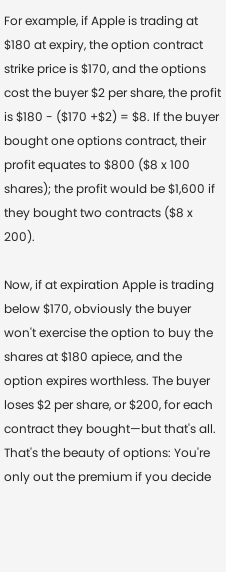For example, if Apple is trading at $180 at expiry, the option contract strike price is $170, and the options cost the buyer $2 per share, the profit is $180 - ($170 +$2) = $8. If the buyer bought one options contract, their profit equates to $800 ($8 x 100 shares); the profit would be $1,600 if they bought two contracts ($8 x 200).

Now, if at expiration Apple is trading below $170, obviously the buyer won't exercise the option to buy the shares at $180 apiece, and the option expires worthless. The buyer loses $2 per share, or $200, for each contract they bought—but that's all.
That's the beauty of options: You're only out the premium if you decide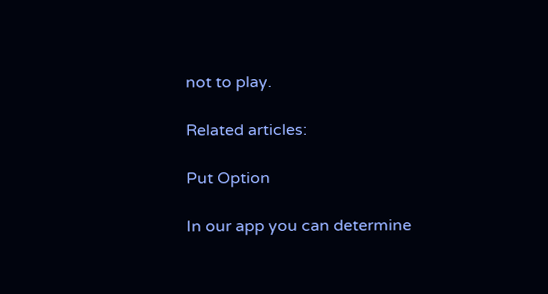not to play.

Related articles:

Put Option

In our app you can determine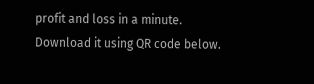profit and loss in a minute.
Download it using QR code below.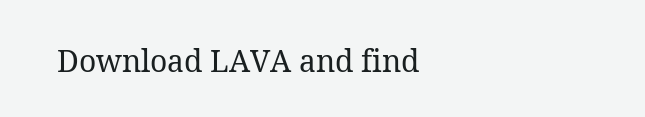Download LAVA and find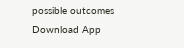possible outcomes
Download App